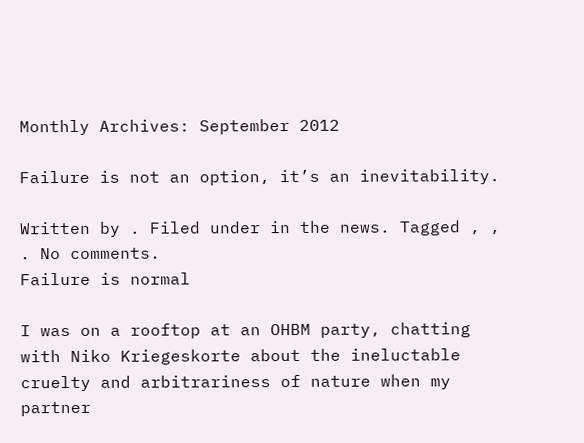Monthly Archives: September 2012

Failure is not an option, it’s an inevitability.

Written by . Filed under in the news. Tagged , , . No comments.
Failure is normal

I was on a rooftop at an OHBM party, chatting with Niko Kriegeskorte about the ineluctable cruelty and arbitrariness of nature when my partner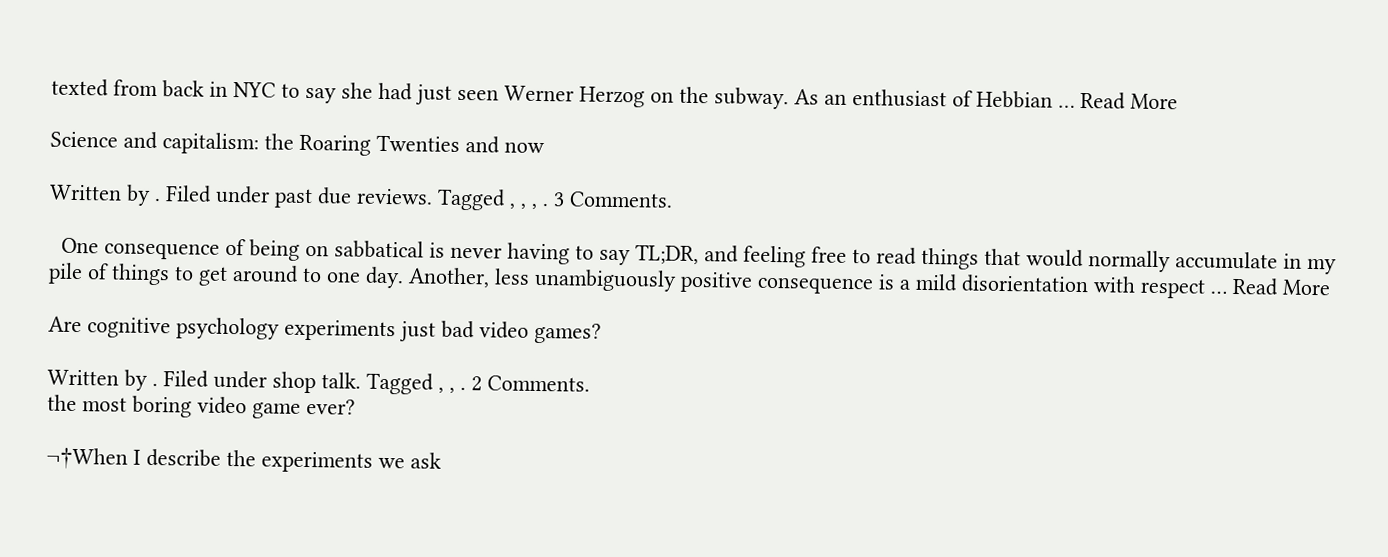texted from back in NYC to say she had just seen Werner Herzog on the subway. As an enthusiast of Hebbian … Read More

Science and capitalism: the Roaring Twenties and now

Written by . Filed under past due reviews. Tagged , , , . 3 Comments.

  One consequence of being on sabbatical is never having to say TL;DR, and feeling free to read things that would normally accumulate in my pile of things to get around to one day. Another, less unambiguously positive consequence is a mild disorientation with respect … Read More

Are cognitive psychology experiments just bad video games?

Written by . Filed under shop talk. Tagged , , . 2 Comments.
the most boring video game ever?

¬†When I describe the experiments we ask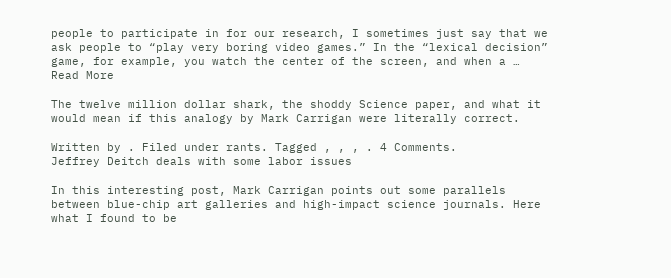people to participate in for our research, I sometimes just say that we ask people to “play very boring video games.” In the “lexical decision” game, for example, you watch the center of the screen, and when a … Read More

The twelve million dollar shark, the shoddy Science paper, and what it would mean if this analogy by Mark Carrigan were literally correct.

Written by . Filed under rants. Tagged , , , . 4 Comments.
Jeffrey Deitch deals with some labor issues

In this interesting post, Mark Carrigan points out some parallels between blue-chip art galleries and high-impact science journals. Here what I found to be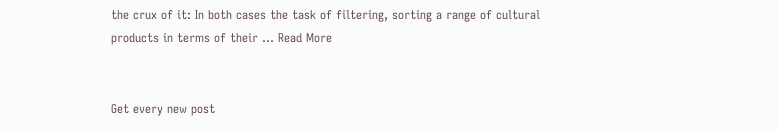the crux of it: In both cases the task of filtering, sorting a range of cultural products in terms of their … Read More


Get every new post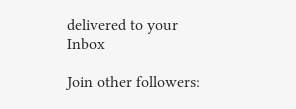delivered to your Inbox

Join other followers: